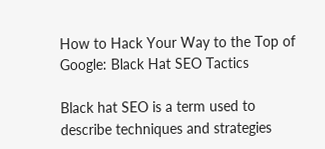How to Hack Your Way to the Top of Google: Black Hat SEO Tactics

Black hat SEO is a term used to describe techniques and strategies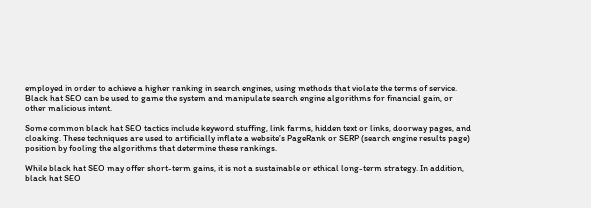employed in order to achieve a higher ranking in search engines, using methods that violate the terms of service. Black hat SEO can be used to game the system and manipulate search engine algorithms for financial gain, or other malicious intent.

Some common black hat SEO tactics include keyword stuffing, link farms, hidden text or links, doorway pages, and cloaking. These techniques are used to artificially inflate a website’s PageRank or SERP (search engine results page) position by fooling the algorithms that determine these rankings.

While black hat SEO may offer short-term gains, it is not a sustainable or ethical long-term strategy. In addition, black hat SEO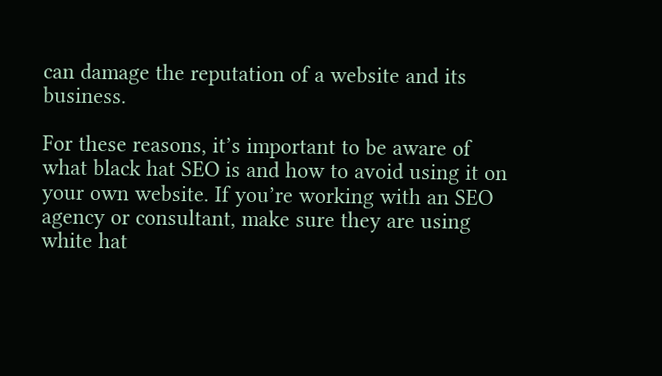can damage the reputation of a website and its business.

For these reasons, it’s important to be aware of what black hat SEO is and how to avoid using it on your own website. If you’re working with an SEO agency or consultant, make sure they are using white hat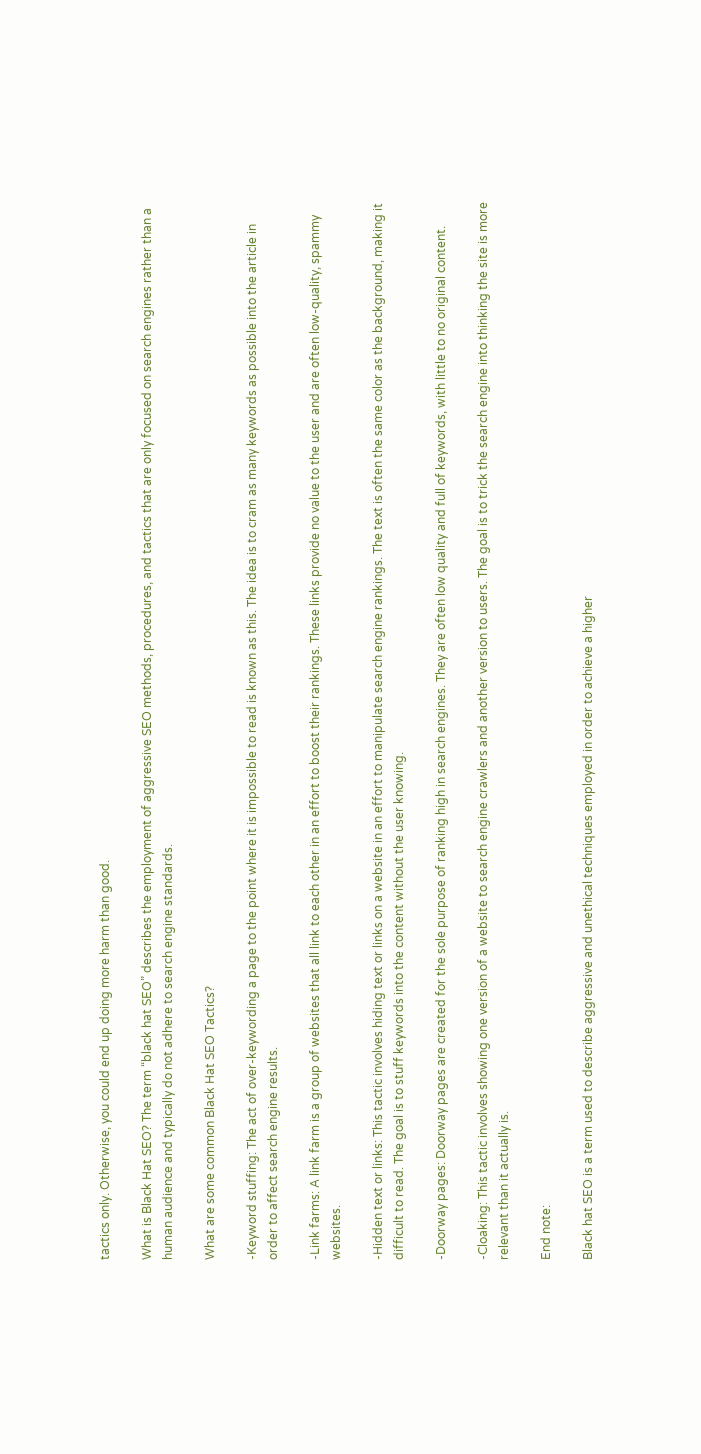tactics only. Otherwise, you could end up doing more harm than good.

What is Black Hat SEO? The term “black hat SEO” describes the employment of aggressive SEO methods, procedures, and tactics that are only focused on search engines rather than a human audience and typically do not adhere to search engine standards.

What are some common Black Hat SEO Tactics?

-Keyword stuffing: The act of over-keywording a page to the point where it is impossible to read is known as this. The idea is to cram as many keywords as possible into the article in order to affect search engine results.

-Link farms: A link farm is a group of websites that all link to each other in an effort to boost their rankings. These links provide no value to the user and are often low-quality, spammy websites.

-Hidden text or links: This tactic involves hiding text or links on a website in an effort to manipulate search engine rankings. The text is often the same color as the background, making it difficult to read. The goal is to stuff keywords into the content without the user knowing.

-Doorway pages: Doorway pages are created for the sole purpose of ranking high in search engines. They are often low quality and full of keywords, with little to no original content.

-Cloaking: This tactic involves showing one version of a website to search engine crawlers and another version to users. The goal is to trick the search engine into thinking the site is more relevant than it actually is.

End note:

Black hat SEO is a term used to describe aggressive and unethical techniques employed in order to achieve a higher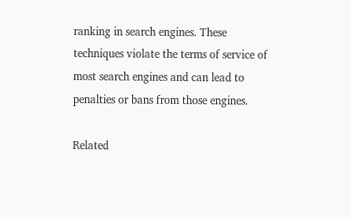ranking in search engines. These techniques violate the terms of service of most search engines and can lead to penalties or bans from those engines.

Related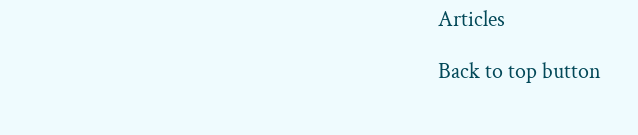Articles

Back to top button